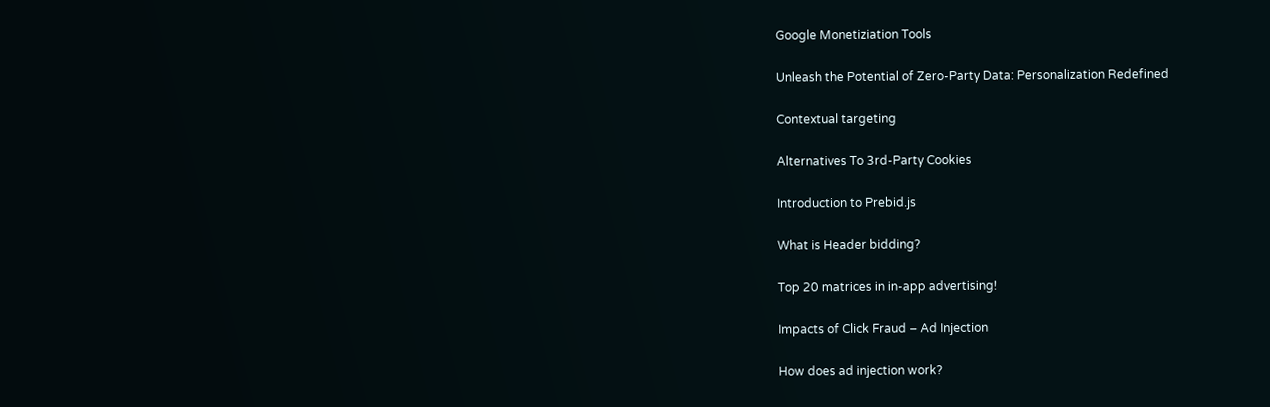Google Monetiziation Tools

Unleash the Potential of Zero-Party Data: Personalization Redefined

Contextual targeting

Alternatives To 3rd-Party Cookies

Introduction to Prebid.js

What is Header bidding?

Top 20 matrices in in-app advertising!

Impacts of Click Fraud – Ad Injection

How does ad injection work?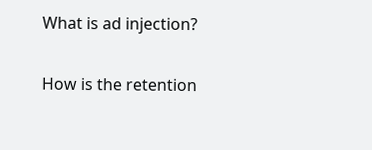What is ad injection?

How is the retention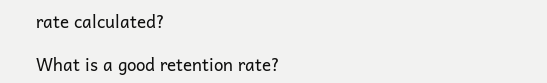rate calculated?

What is a good retention rate?